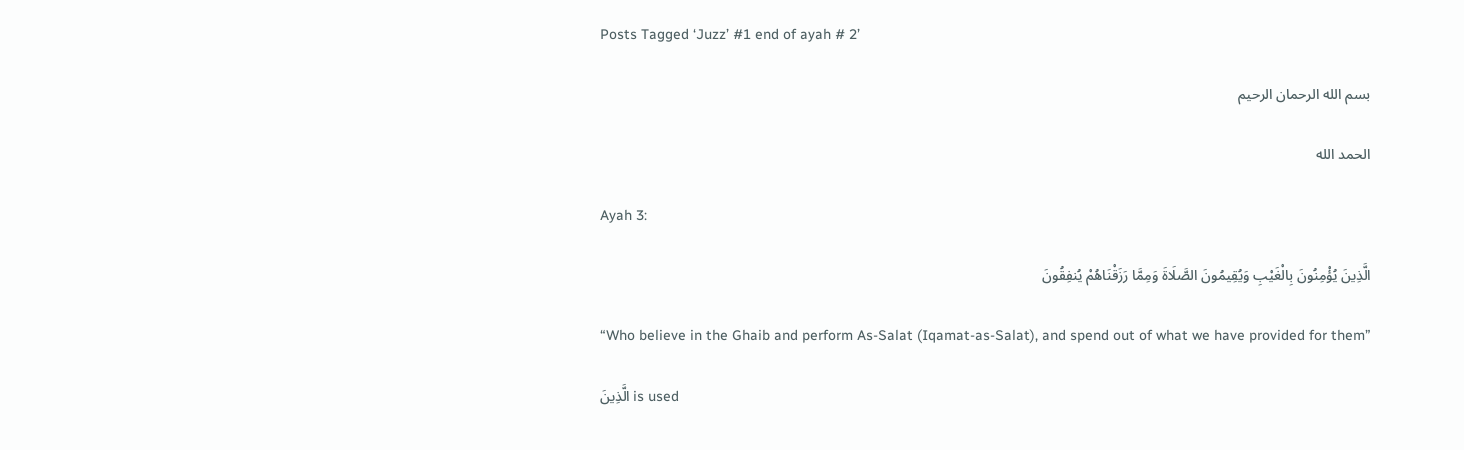Posts Tagged ‘Juzz’ #1 end of ayah # 2’

بسم الله الرحمان الرحيم

الحمد الله

Ayah 3:

الَّذِينَ يُؤْمِنُونَ بِالْغَيْبِ وَيُقِيمُونَ الصَّلَاةَ وَمِمَّا رَزَقْنَاهُمْ يُنفِقُونَ

“Who believe in the Ghaib and perform As-Salat (Iqamat-as-Salat), and spend out of what we have provided for them”

الَّذِينَ is used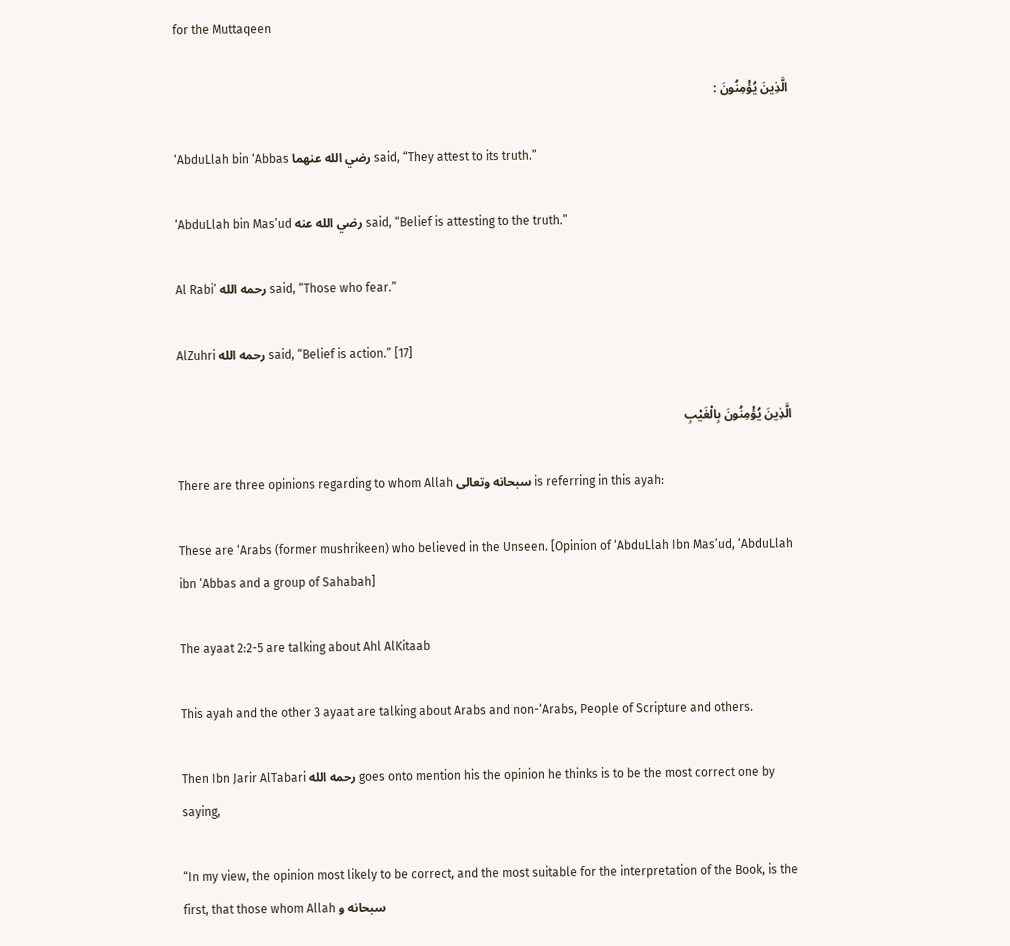for the Muttaqeen

الَّذِينَ يُؤْمِنُونَ :

‘AbduLlah bin ‘Abbas رضي الله عنهما said, “They attest to its truth.”

‘AbduLlah bin Mas’ud رضي الله عنه said, “Belief is attesting to the truth.”

Al Rabi’ رحمه الله said, “Those who fear.”

AlZuhri رحمه الله said, “Belief is action.” [17]

الَّذِينَ يُؤْمِنُونَ بِالْغَيْبِ

There are three opinions regarding to whom Allah سبحانه وتعالى is referring in this ayah:

These are ‘Arabs (former mushrikeen) who believed in the Unseen. [Opinion of ‘AbduLlah Ibn Mas’ud, ‘AbduLlah ibn ‘Abbas and a group of Sahabah]

The ayaat 2:2-5 are talking about Ahl AlKitaab

This ayah and the other 3 ayaat are talking about Arabs and non-‘Arabs, People of Scripture and others.

Then Ibn Jarir AlTabari رحمه الله goes onto mention his the opinion he thinks is to be the most correct one by saying,

“In my view, the opinion most likely to be correct, and the most suitable for the interpretation of the Book, is the first, that those whom Allah سبحانه و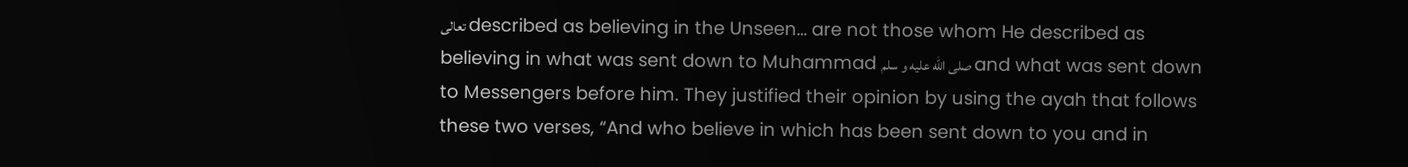تعالى described as believing in the Unseen… are not those whom He described as believing in what was sent down to Muhammad صلى الله عليه و سلم and what was sent down to Messengers before him. They justified their opinion by using the ayah that follows these two verses, “And who believe in which has been sent down to you and in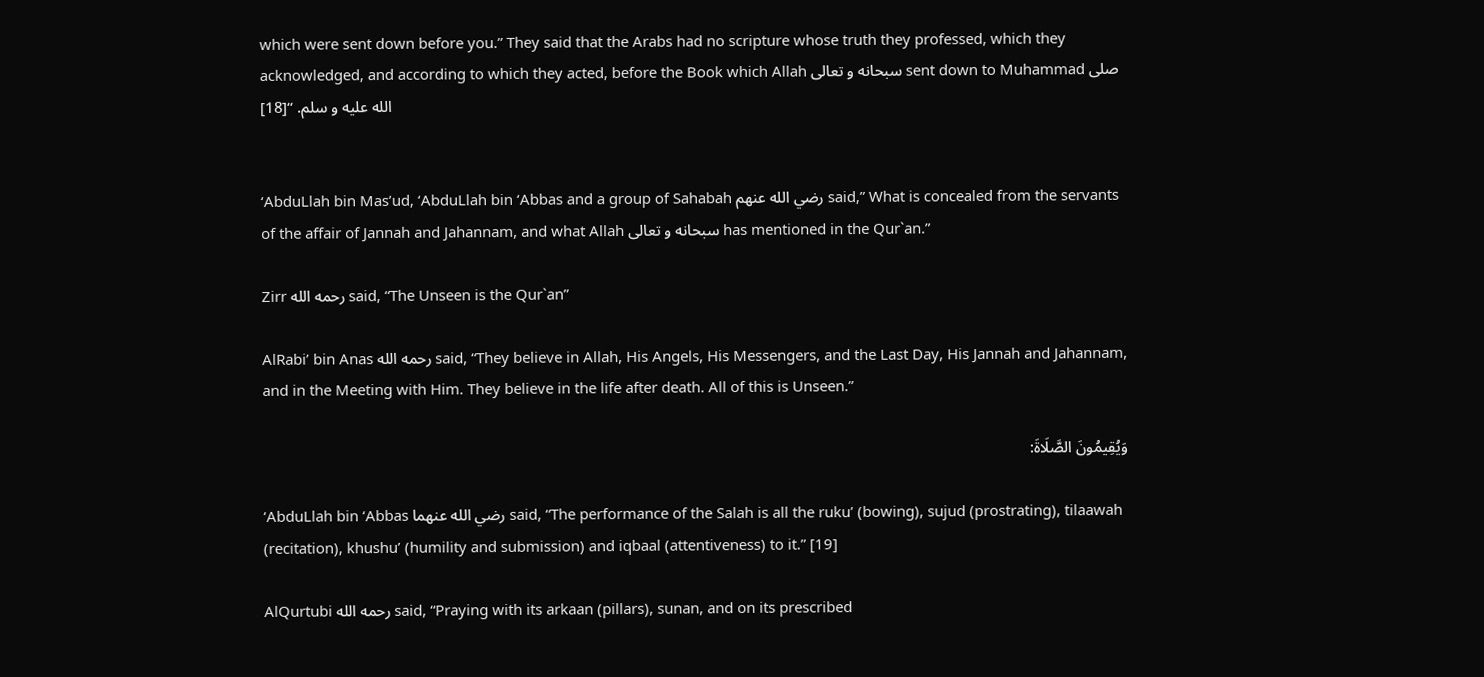which were sent down before you.” They said that the Arabs had no scripture whose truth they professed, which they acknowledged, and according to which they acted, before the Book which Allah سبحانه و تعالى sent down to Muhammad صلى الله عليه و سلم. “[18]


‘AbduLlah bin Mas’ud, ‘AbduLlah bin ‘Abbas and a group of Sahabah رضي الله عنهم said,” What is concealed from the servants of the affair of Jannah and Jahannam, and what Allah سبحانه و تعالى has mentioned in the Qur`an.”

Zirr رحمه الله said, “The Unseen is the Qur`an”

AlRabi’ bin Anas رحمه الله said, “They believe in Allah, His Angels, His Messengers, and the Last Day, His Jannah and Jahannam, and in the Meeting with Him. They believe in the life after death. All of this is Unseen.”

وَيُقِيمُونَ الصَّلَاةَ:

‘AbduLlah bin ‘Abbas رضي الله عنهما said, “The performance of the Salah is all the ruku’ (bowing), sujud (prostrating), tilaawah (recitation), khushu’ (humility and submission) and iqbaal (attentiveness) to it.” [19]

AlQurtubi رحمه الله said, “Praying with its arkaan (pillars), sunan, and on its prescribed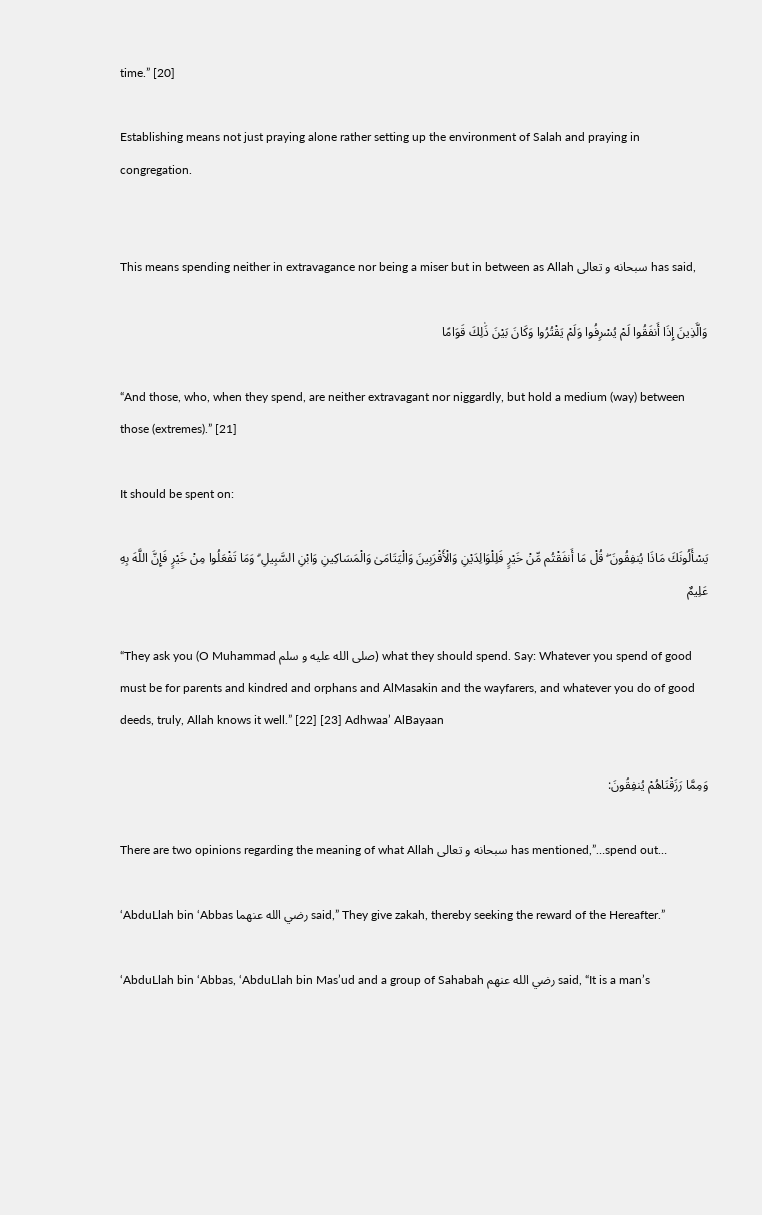time.” [20]

Establishing means not just praying alone rather setting up the environment of Salah and praying in congregation.


This means spending neither in extravagance nor being a miser but in between as Allah سبحانه و تعالى has said,

وَالَّذِينَ إِذَا أَنفَقُوا لَمْ يُسْرِفُوا وَلَمْ يَقْتُرُوا وَكَانَ بَيْنَ ذَ‌ٰلِكَ قَوَامًا

“And those, who, when they spend, are neither extravagant nor niggardly, but hold a medium (way) between those (extremes).” [21]

It should be spent on:

يَسْأَلُونَكَ مَاذَا يُنفِقُونَ ۖ قُلْ مَا أَنفَقْتُم مِّنْ خَيْرٍ فَلِلْوَالِدَيْنِ وَالْأَقْرَبِينَ وَالْيَتَامَىٰ وَالْمَسَاكِينِ وَابْنِ السَّبِيلِ ۗ وَمَا تَفْعَلُوا مِنْ خَيْرٍ فَإِنَّ اللَّهَ بِهِ عَلِيمٌ

“They ask you (O Muhammad صلى الله عليه و سلم) what they should spend. Say: Whatever you spend of good must be for parents and kindred and orphans and AlMasakin and the wayfarers, and whatever you do of good deeds, truly, Allah knows it well.” [22] [23] Adhwaa’ AlBayaan

وَمِمَّا رَزَقْنَاهُمْ يُنفِقُونَ:

There are two opinions regarding the meaning of what Allah سبحانه و تعالى has mentioned,”…spend out…

‘AbduLlah bin ‘Abbas رضي الله عنهما said,” They give zakah, thereby seeking the reward of the Hereafter.”

‘AbduLlah bin ‘Abbas, ‘AbduLlah bin Mas’ud and a group of Sahabah رضي الله عنهم said, “It is a man’s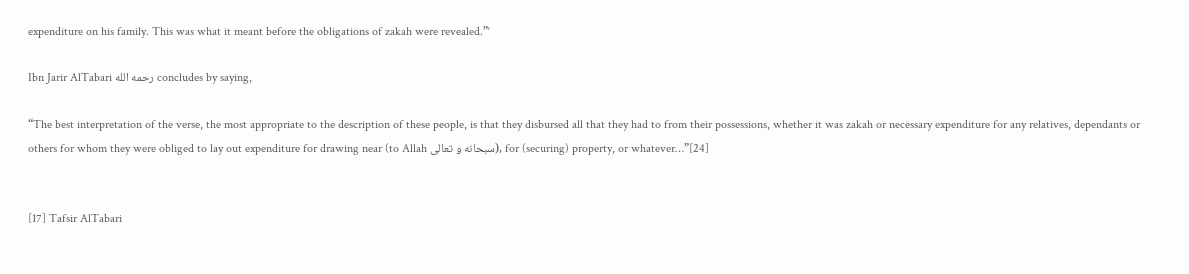expenditure on his family. This was what it meant before the obligations of zakah were revealed.”‘

Ibn Jarir AlTabari رحمه الله concludes by saying,

“The best interpretation of the verse, the most appropriate to the description of these people, is that they disbursed all that they had to from their possessions, whether it was zakah or necessary expenditure for any relatives, dependants or others for whom they were obliged to lay out expenditure for drawing near (to Allah سبحانه و تعالى), for (securing) property, or whatever…”[24]


[17] Tafsir AlTabari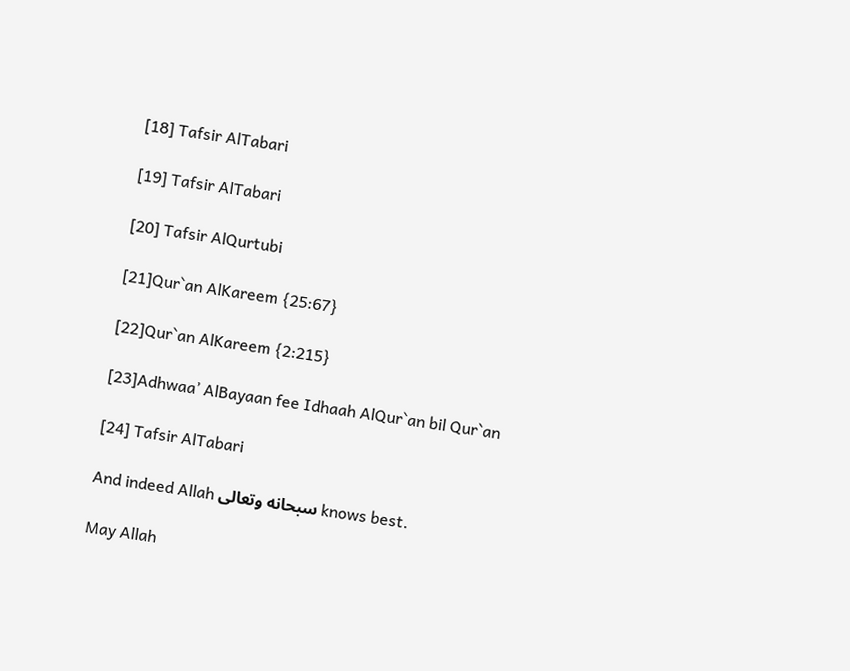[18] Tafsir AlTabari

[19] Tafsir AlTabari

[20] Tafsir AlQurtubi

[21]Qur`an AlKareem {25:67}

[22]Qur`an AlKareem {2:215}

[23]Adhwaa’ AlBayaan fee Idhaah AlQur`an bil Qur`an

[24] Tafsir AlTabari

And indeed Allah سبحانه وتعالى knows best.

May Allah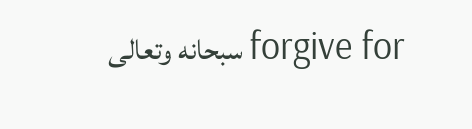سبحانه وتعالى forgive for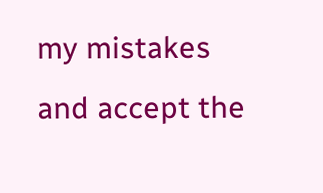my mistakes and accept the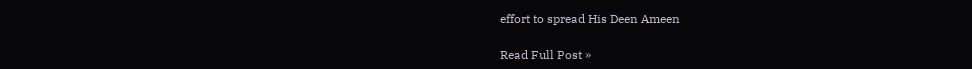effort to spread His Deen Ameen

Read Full Post »